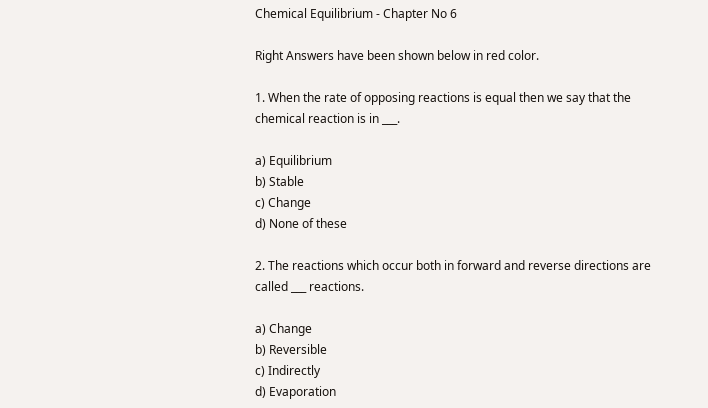Chemical Equilibrium - Chapter No 6

Right Answers have been shown below in red color.

1. When the rate of opposing reactions is equal then we say that the chemical reaction is in ___.

a) Equilibrium
b) Stable
c) Change
d) None of these

2. The reactions which occur both in forward and reverse directions are called ___ reactions.

a) Change
b) Reversible
c) Indirectly
d) Evaporation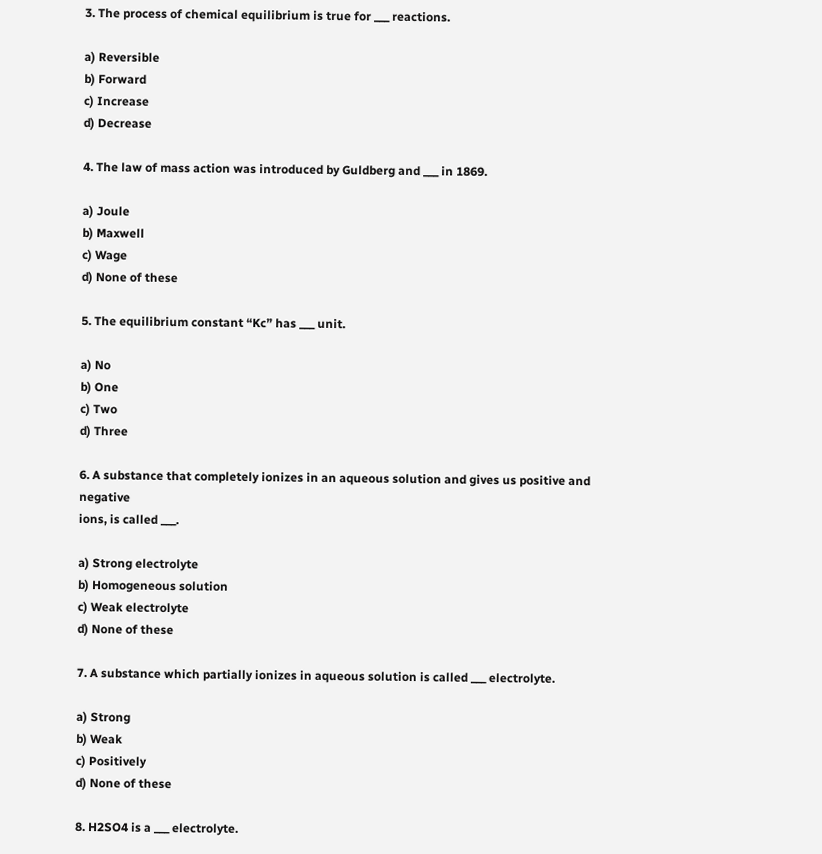3. The process of chemical equilibrium is true for ___ reactions.

a) Reversible
b) Forward
c) Increase
d) Decrease

4. The law of mass action was introduced by Guldberg and ___ in 1869.

a) Joule
b) Maxwell
c) Wage
d) None of these

5. The equilibrium constant “Kc” has ___ unit.

a) No
b) One
c) Two
d) Three

6. A substance that completely ionizes in an aqueous solution and gives us positive and negative
ions, is called ___.

a) Strong electrolyte
b) Homogeneous solution
c) Weak electrolyte
d) None of these

7. A substance which partially ionizes in aqueous solution is called ___ electrolyte.

a) Strong
b) Weak
c) Positively
d) None of these

8. H2SO4 is a ___ electrolyte.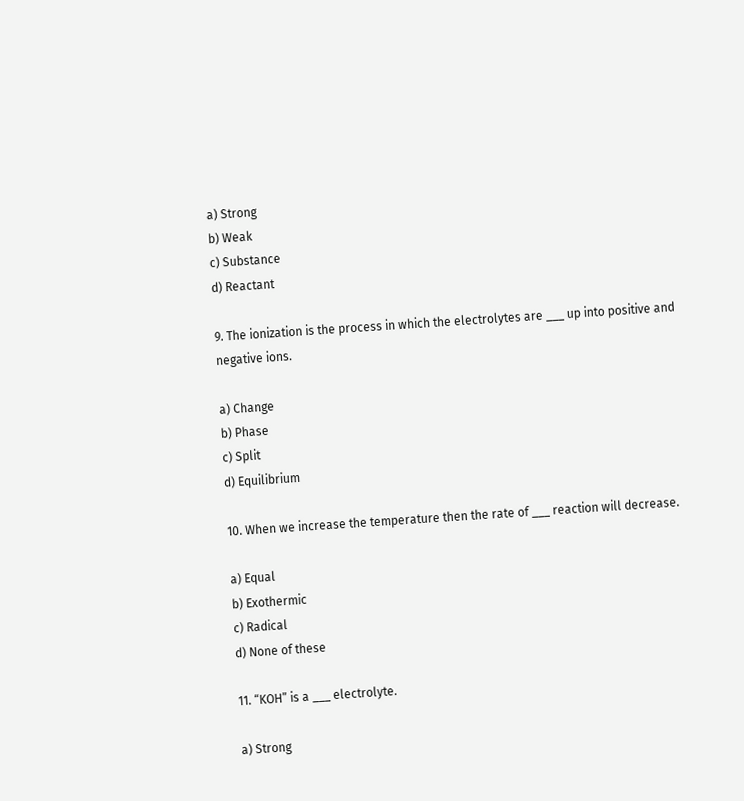a) Strong
b) Weak
c) Substance
d) Reactant

9. The ionization is the process in which the electrolytes are ___ up into positive and negative ions.

a) Change
b) Phase
c) Split
d) Equilibrium

10. When we increase the temperature then the rate of ___ reaction will decrease.

a) Equal
b) Exothermic
c) Radical
d) None of these

11. “KOH” is a ___ electrolyte.

a) Strong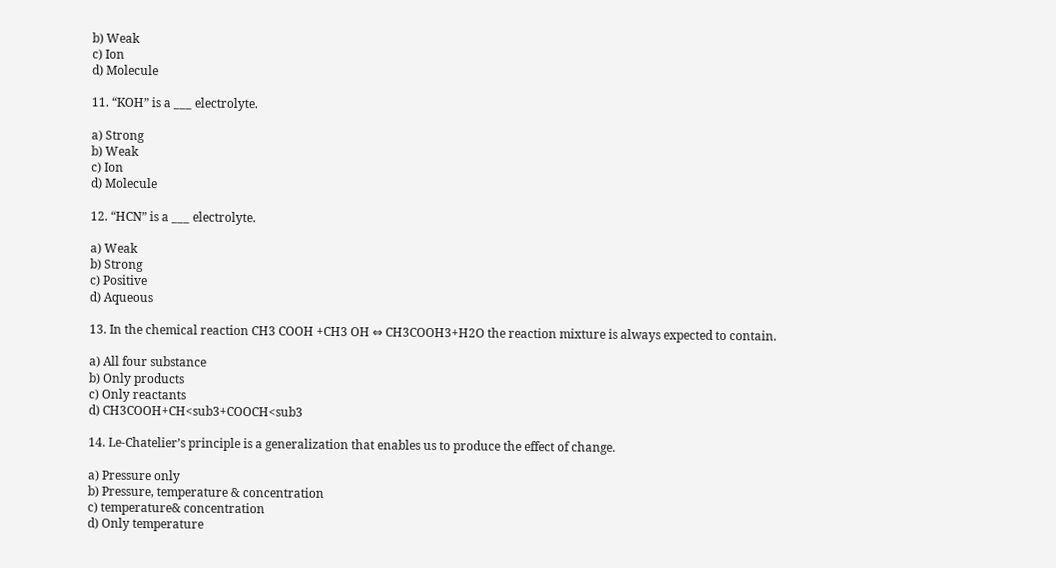b) Weak
c) Ion
d) Molecule

11. “KOH” is a ___ electrolyte.

a) Strong
b) Weak
c) Ion
d) Molecule

12. “HCN” is a ___ electrolyte.

a) Weak
b) Strong
c) Positive
d) Aqueous

13. In the chemical reaction CH3 COOH +CH3 OH ⇔ CH3COOH3+H2O the reaction mixture is always expected to contain.

a) All four substance
b) Only products
c) Only reactants
d) CH3COOH+CH<sub3+COOCH<sub3

14. Le-Chatelier’s principle is a generalization that enables us to produce the effect of change.

a) Pressure only
b) Pressure, temperature & concentration
c) temperature& concentration
d) Only temperature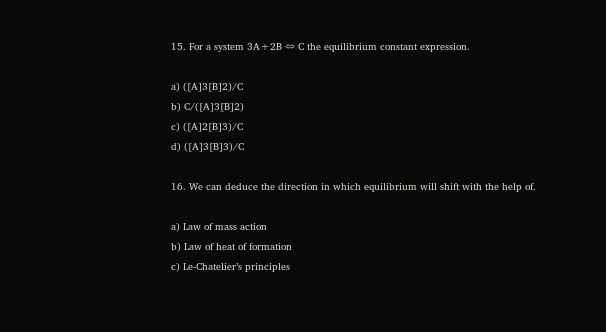15. For a system 3A+2B ⇔ C the equilibrium constant expression.

a) ([A]3[B]2)/C
b) C/([A]3[B]2)
c) ([A]2[B]3)/C
d) ([A]3[B]3)/C

16. We can deduce the direction in which equilibrium will shift with the help of.

a) Law of mass action
b) Law of heat of formation
c) Le-Chatelier’s principles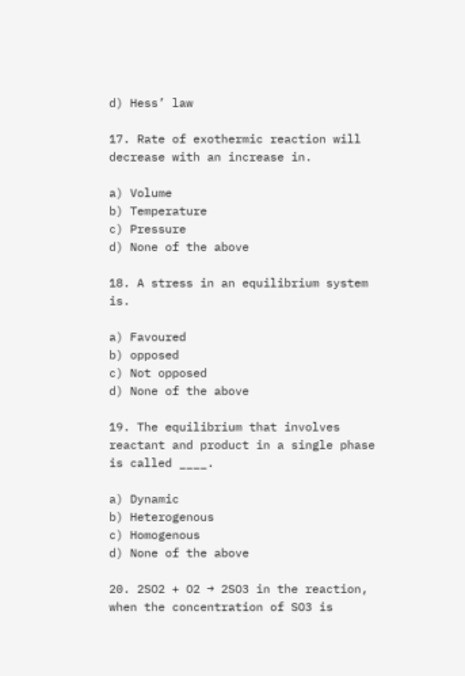d) Hess’ law

17. Rate of exothermic reaction will decrease with an increase in.

a) Volume
b) Temperature
c) Pressure
d) None of the above

18. A stress in an equilibrium system is.

a) Favoured
b) opposed
c) Not opposed
d) None of the above

19. The equilibrium that involves reactant and product in a single phase is called ____.

a) Dynamic
b) Heterogenous
c) Homogenous
d) None of the above

20. 2SO2 + O2 → 2SO3 in the reaction, when the concentration of SO3 is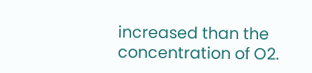increased than the concentration of O2.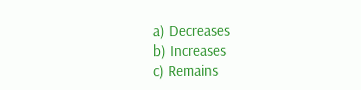a) Decreases
b) Increases
c) Remains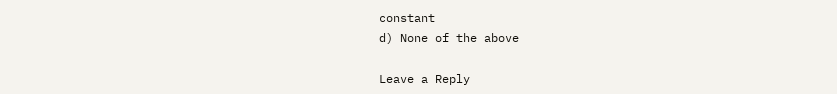constant
d) None of the above

Leave a Reply